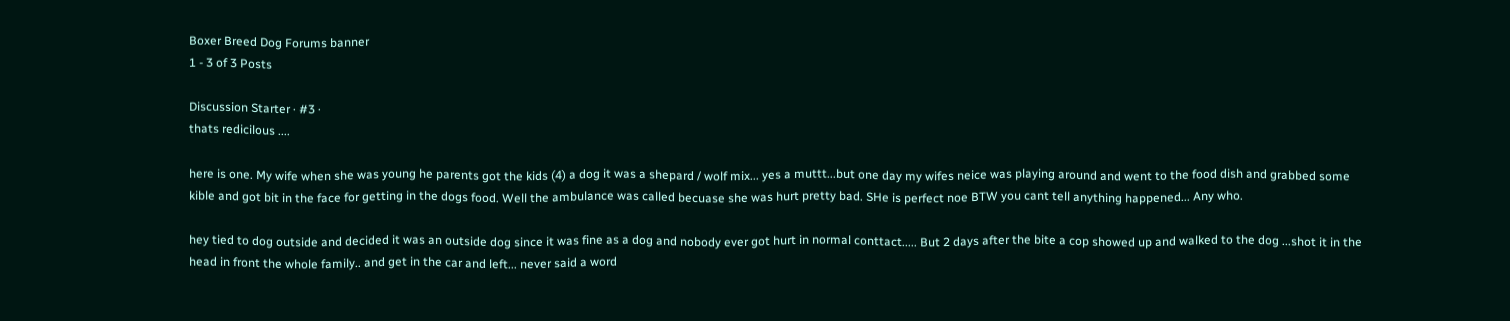Boxer Breed Dog Forums banner
1 - 3 of 3 Posts

Discussion Starter · #3 ·
thats redicilous ....

here is one. My wife when she was young he parents got the kids (4) a dog it was a shepard / wolf mix... yes a muttt...but one day my wifes neice was playing around and went to the food dish and grabbed some kible and got bit in the face for getting in the dogs food. Well the ambulance was called becuase she was hurt pretty bad. SHe is perfect noe BTW you cant tell anything happened... Any who.

hey tied to dog outside and decided it was an outside dog since it was fine as a dog and nobody ever got hurt in normal conttact..... But 2 days after the bite a cop showed up and walked to the dog ...shot it in the head in front the whole family.. and get in the car and left... never said a word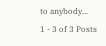to anybody...
1 - 3 of 3 Posts